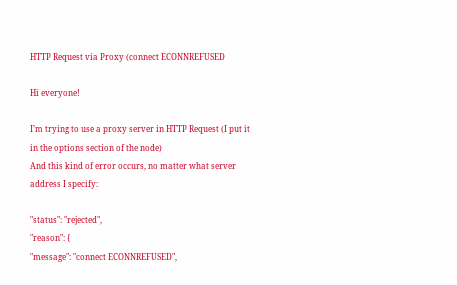HTTP Request via Proxy (connect ECONNREFUSED

Hi everyone!

I’m trying to use a proxy server in HTTP Request (I put it in the options section of the node)
And this kind of error occurs, no matter what server address I specify:

"status": "rejected",
"reason": {
"message": "connect ECONNREFUSED",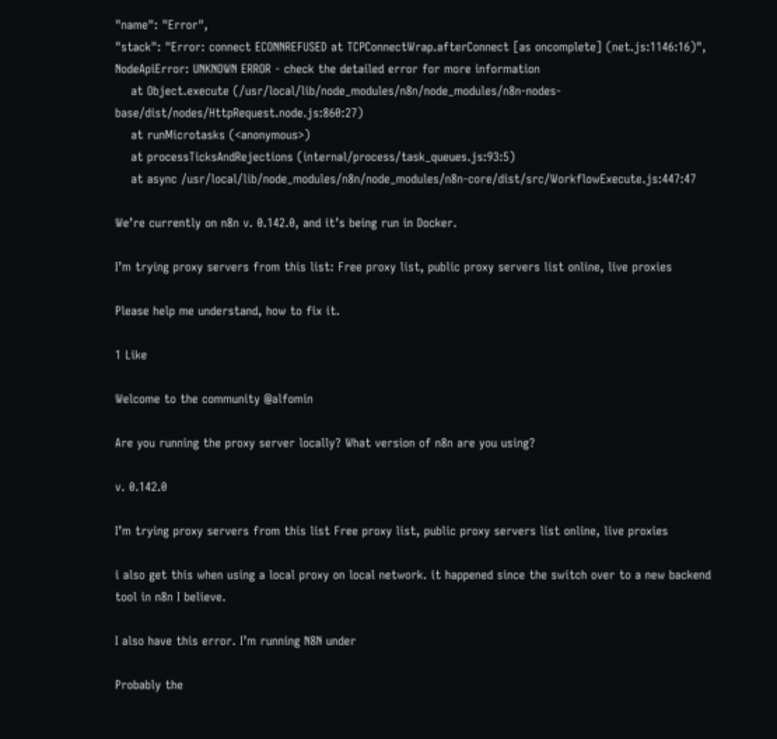"name": "Error",
"stack": "Error: connect ECONNREFUSED at TCPConnectWrap.afterConnect [as oncomplete] (net.js:1146:16)",
NodeApiError: UNKNOWN ERROR - check the detailed error for more information
    at Object.execute (/usr/local/lib/node_modules/n8n/node_modules/n8n-nodes-base/dist/nodes/HttpRequest.node.js:860:27)
    at runMicrotasks (<anonymous>)
    at processTicksAndRejections (internal/process/task_queues.js:93:5)
    at async /usr/local/lib/node_modules/n8n/node_modules/n8n-core/dist/src/WorkflowExecute.js:447:47

We’re currently on n8n v. 0.142.0, and it’s being run in Docker.

I’m trying proxy servers from this list: Free proxy list, public proxy servers list online, live proxies

Please help me understand, how to fix it.

1 Like

Welcome to the community @alfomin

Are you running the proxy server locally? What version of n8n are you using?

v. 0.142.0

I’m trying proxy servers from this list Free proxy list, public proxy servers list online, live proxies

i also get this when using a local proxy on local network. it happened since the switch over to a new backend tool in n8n I believe.

I also have this error. I’m running N8N under

Probably the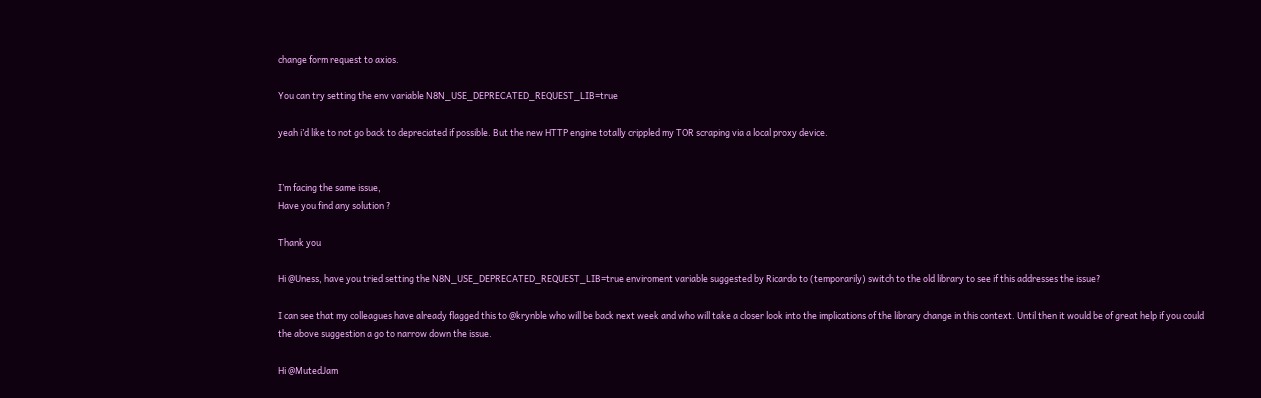change form request to axios.

You can try setting the env variable N8N_USE_DEPRECATED_REQUEST_LIB=true

yeah i’d like to not go back to depreciated if possible. But the new HTTP engine totally crippled my TOR scraping via a local proxy device.


I’m facing the same issue,
Have you find any solution ?

Thank you

Hi @Uness, have you tried setting the N8N_USE_DEPRECATED_REQUEST_LIB=true enviroment variable suggested by Ricardo to (temporarily) switch to the old library to see if this addresses the issue?

I can see that my colleagues have already flagged this to @krynble who will be back next week and who will take a closer look into the implications of the library change in this context. Until then it would be of great help if you could the above suggestion a go to narrow down the issue.

Hi @MutedJam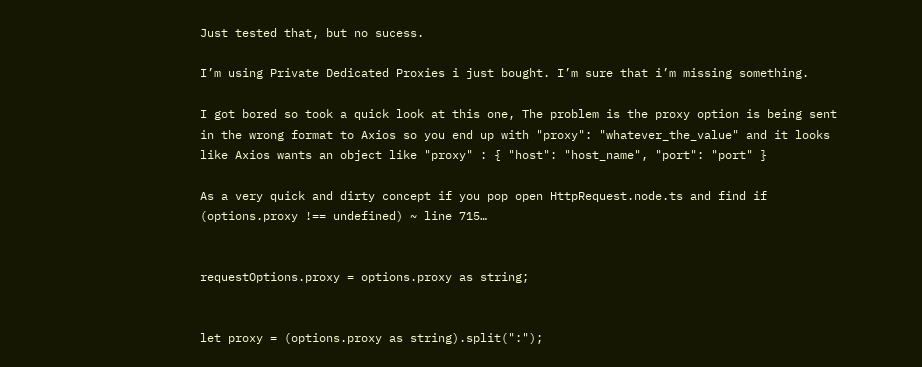Just tested that, but no sucess.

I’m using Private Dedicated Proxies i just bought. I’m sure that i’m missing something.

I got bored so took a quick look at this one, The problem is the proxy option is being sent in the wrong format to Axios so you end up with "proxy": "whatever_the_value" and it looks like Axios wants an object like "proxy" : { "host": "host_name", "port": "port" }

As a very quick and dirty concept if you pop open HttpRequest.node.ts and find if (options.proxy !== undefined) ~ line 715…


requestOptions.proxy = options.proxy as string;


let proxy = (options.proxy as string).split(":");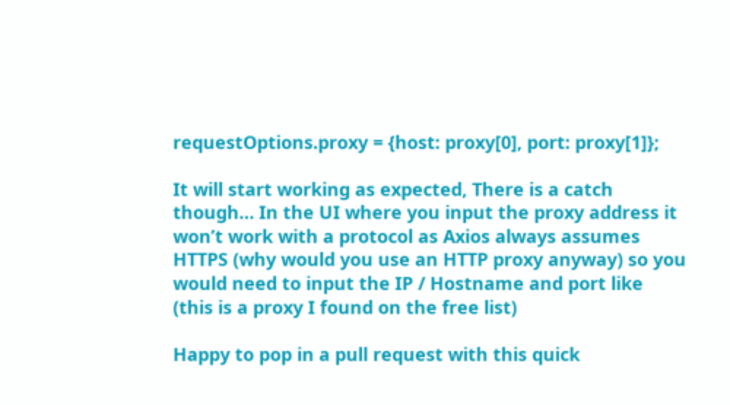requestOptions.proxy = {host: proxy[0], port: proxy[1]};

It will start working as expected, There is a catch though… In the UI where you input the proxy address it won’t work with a protocol as Axios always assumes HTTPS (why would you use an HTTP proxy anyway) so you would need to input the IP / Hostname and port like (this is a proxy I found on the free list)

Happy to pop in a pull request with this quick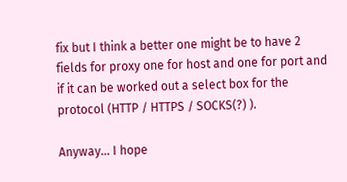fix but I think a better one might be to have 2 fields for proxy one for host and one for port and if it can be worked out a select box for the protocol (HTTP / HTTPS / SOCKS(?) ).

Anyway… I hope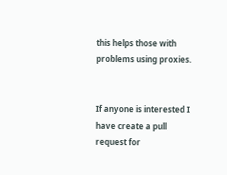this helps those with problems using proxies.


If anyone is interested I have create a pull request for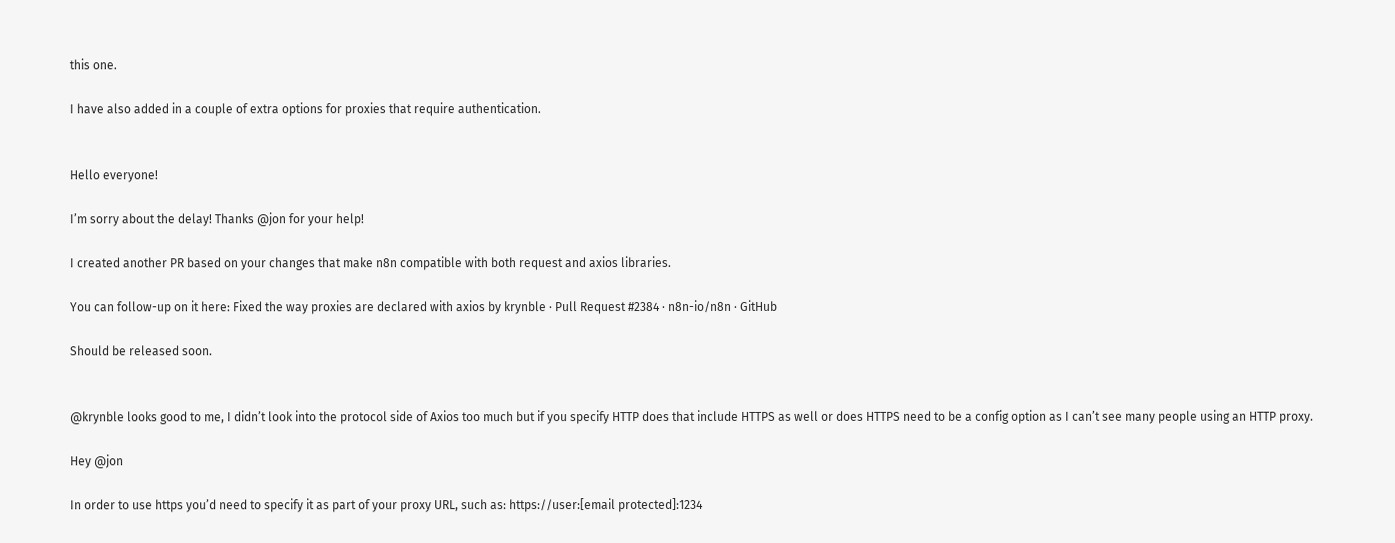this one.

I have also added in a couple of extra options for proxies that require authentication.


Hello everyone!

I’m sorry about the delay! Thanks @jon for your help!

I created another PR based on your changes that make n8n compatible with both request and axios libraries.

You can follow-up on it here: Fixed the way proxies are declared with axios by krynble · Pull Request #2384 · n8n-io/n8n · GitHub

Should be released soon.


@krynble looks good to me, I didn’t look into the protocol side of Axios too much but if you specify HTTP does that include HTTPS as well or does HTTPS need to be a config option as I can’t see many people using an HTTP proxy.

Hey @jon

In order to use https you’d need to specify it as part of your proxy URL, such as: https://user:[email protected]:1234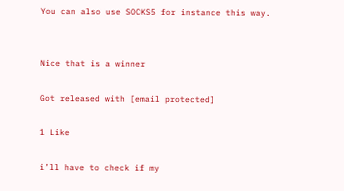You can also use SOCKS5 for instance this way.


Nice that is a winner

Got released with [email protected]

1 Like

i’ll have to check if my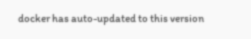docker has auto-updated to this version